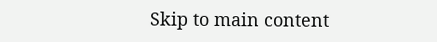Skip to main content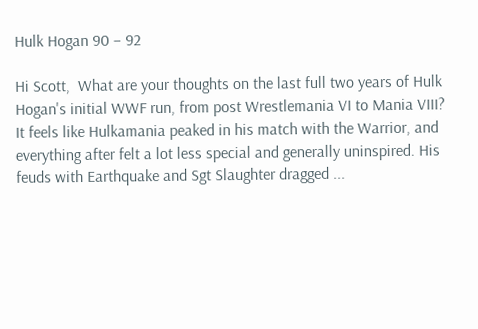Hulk Hogan 90 – 92

Hi Scott,  What are your thoughts on the last full two years of Hulk Hogan's initial WWF run, from post Wrestlemania VI to Mania VIII? It feels like Hulkamania peaked in his match with the Warrior, and everything after felt a lot less special and generally uninspired. His feuds with Earthquake and Sgt Slaughter dragged ...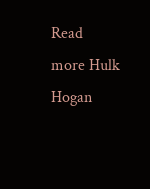Read more Hulk Hogan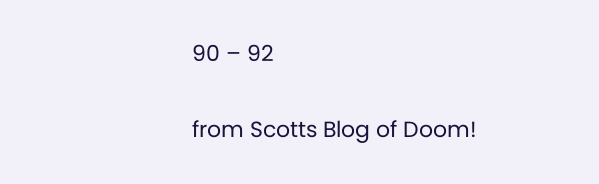90 – 92

from Scotts Blog of Doom!